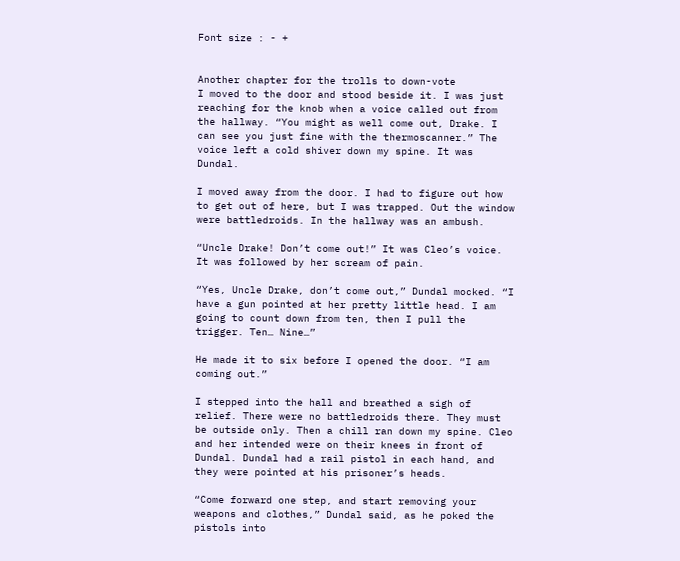Font size : - +


Another chapter for the trolls to down-vote
I moved to the door and stood beside it. I was just reaching for the knob when a voice called out from the hallway. “You might as well come out, Drake. I can see you just fine with the thermoscanner.” The voice left a cold shiver down my spine. It was Dundal.

I moved away from the door. I had to figure out how to get out of here, but I was trapped. Out the window were battledroids. In the hallway was an ambush.

“Uncle Drake! Don’t come out!” It was Cleo’s voice. It was followed by her scream of pain.

“Yes, Uncle Drake, don’t come out,” Dundal mocked. “I have a gun pointed at her pretty little head. I am going to count down from ten, then I pull the trigger. Ten… Nine…”

He made it to six before I opened the door. “I am coming out.”

I stepped into the hall and breathed a sigh of relief. There were no battledroids there. They must be outside only. Then a chill ran down my spine. Cleo and her intended were on their knees in front of Dundal. Dundal had a rail pistol in each hand, and they were pointed at his prisoner’s heads.

“Come forward one step, and start removing your weapons and clothes,” Dundal said, as he poked the pistols into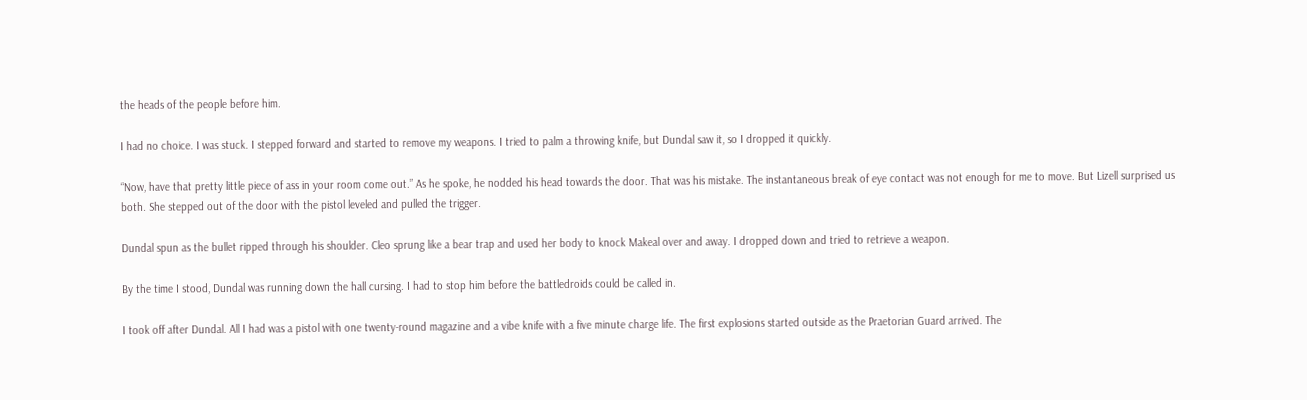the heads of the people before him.

I had no choice. I was stuck. I stepped forward and started to remove my weapons. I tried to palm a throwing knife, but Dundal saw it, so I dropped it quickly.

“Now, have that pretty little piece of ass in your room come out.” As he spoke, he nodded his head towards the door. That was his mistake. The instantaneous break of eye contact was not enough for me to move. But Lizell surprised us both. She stepped out of the door with the pistol leveled and pulled the trigger.

Dundal spun as the bullet ripped through his shoulder. Cleo sprung like a bear trap and used her body to knock Makeal over and away. I dropped down and tried to retrieve a weapon.

By the time I stood, Dundal was running down the hall cursing. I had to stop him before the battledroids could be called in.

I took off after Dundal. All I had was a pistol with one twenty-round magazine and a vibe knife with a five minute charge life. The first explosions started outside as the Praetorian Guard arrived. The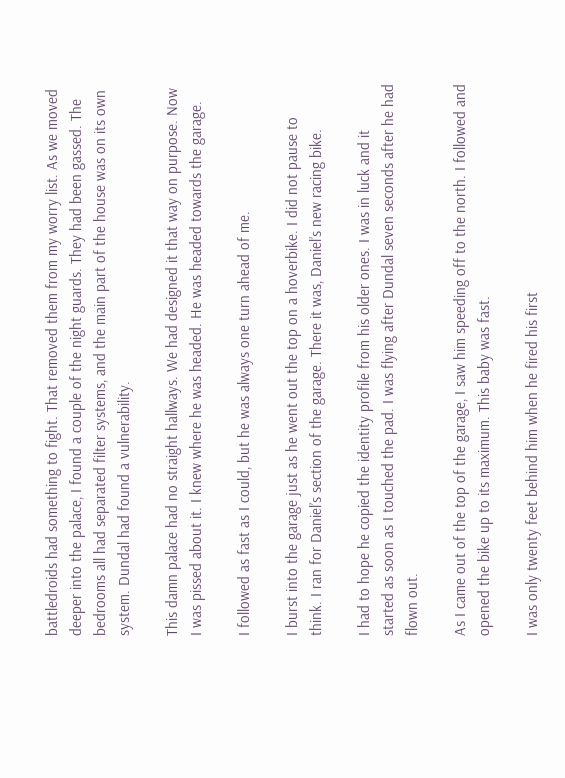battledroids had something to fight. That removed them from my worry list. As we moved deeper into the palace, I found a couple of the night guards. They had been gassed. The bedrooms all had separated filter systems, and the main part of the house was on its own system. Dundal had found a vulnerability.

This damn palace had no straight hallways. We had designed it that way on purpose. Now I was pissed about it. I knew where he was headed. He was headed towards the garage.

I followed as fast as I could, but he was always one turn ahead of me.

I burst into the garage just as he went out the top on a hoverbike. I did not pause to think. I ran for Daniel’s section of the garage. There it was, Daniel’s new racing bike.

I had to hope he copied the identity profile from his older ones. I was in luck and it started as soon as I touched the pad. I was flying after Dundal seven seconds after he had flown out.

As I came out of the top of the garage, I saw him speeding off to the north. I followed and opened the bike up to its maximum. This baby was fast.

I was only twenty feet behind him when he fired his first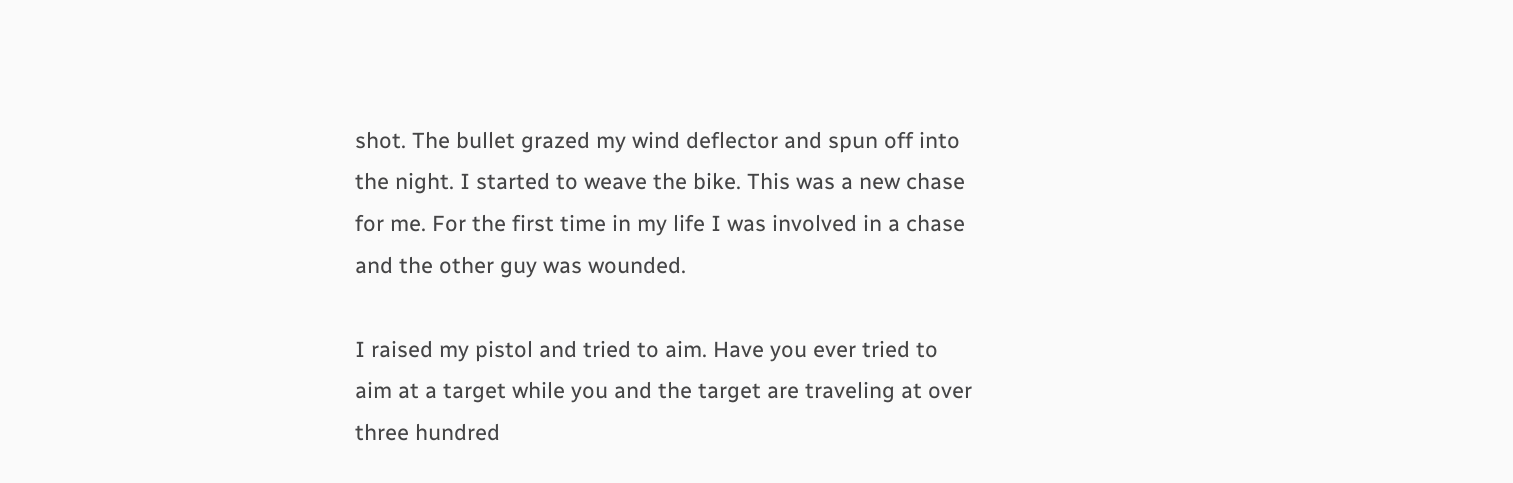shot. The bullet grazed my wind deflector and spun off into the night. I started to weave the bike. This was a new chase for me. For the first time in my life I was involved in a chase and the other guy was wounded.

I raised my pistol and tried to aim. Have you ever tried to aim at a target while you and the target are traveling at over three hundred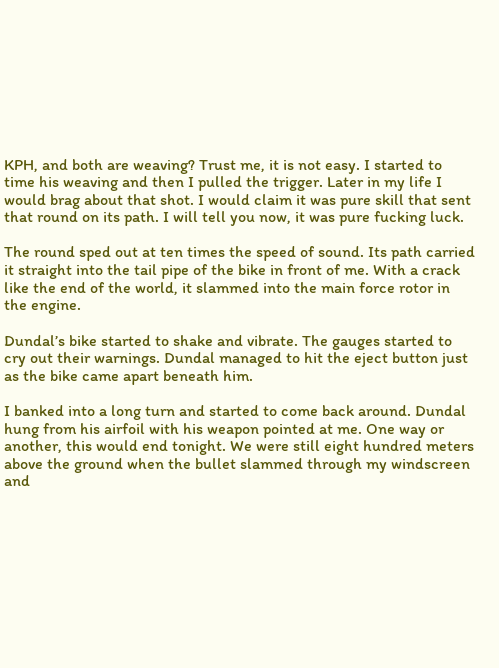KPH, and both are weaving? Trust me, it is not easy. I started to time his weaving and then I pulled the trigger. Later in my life I would brag about that shot. I would claim it was pure skill that sent that round on its path. I will tell you now, it was pure fucking luck.

The round sped out at ten times the speed of sound. Its path carried it straight into the tail pipe of the bike in front of me. With a crack like the end of the world, it slammed into the main force rotor in the engine.

Dundal’s bike started to shake and vibrate. The gauges started to cry out their warnings. Dundal managed to hit the eject button just as the bike came apart beneath him.

I banked into a long turn and started to come back around. Dundal hung from his airfoil with his weapon pointed at me. One way or another, this would end tonight. We were still eight hundred meters above the ground when the bullet slammed through my windscreen and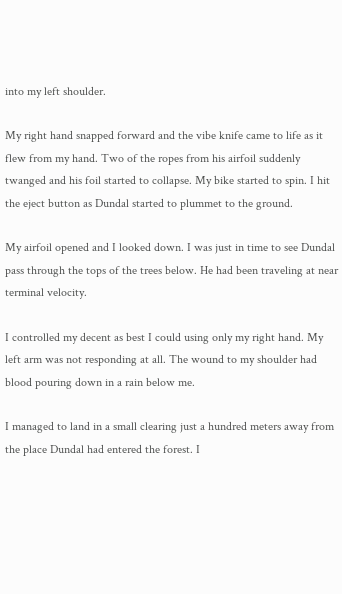into my left shoulder.

My right hand snapped forward and the vibe knife came to life as it flew from my hand. Two of the ropes from his airfoil suddenly twanged and his foil started to collapse. My bike started to spin. I hit the eject button as Dundal started to plummet to the ground.

My airfoil opened and I looked down. I was just in time to see Dundal pass through the tops of the trees below. He had been traveling at near terminal velocity.

I controlled my decent as best I could using only my right hand. My left arm was not responding at all. The wound to my shoulder had blood pouring down in a rain below me.

I managed to land in a small clearing just a hundred meters away from the place Dundal had entered the forest. I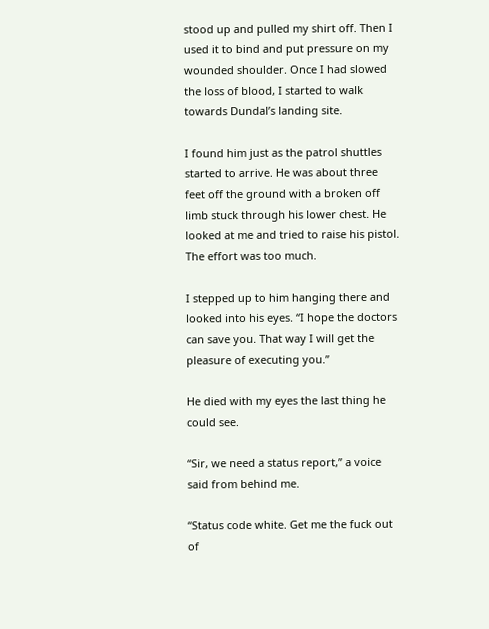stood up and pulled my shirt off. Then I used it to bind and put pressure on my wounded shoulder. Once I had slowed the loss of blood, I started to walk towards Dundal’s landing site.

I found him just as the patrol shuttles started to arrive. He was about three feet off the ground with a broken off limb stuck through his lower chest. He looked at me and tried to raise his pistol. The effort was too much.

I stepped up to him hanging there and looked into his eyes. “I hope the doctors can save you. That way I will get the pleasure of executing you.”

He died with my eyes the last thing he could see.

“Sir, we need a status report,” a voice said from behind me.

“Status code white. Get me the fuck out of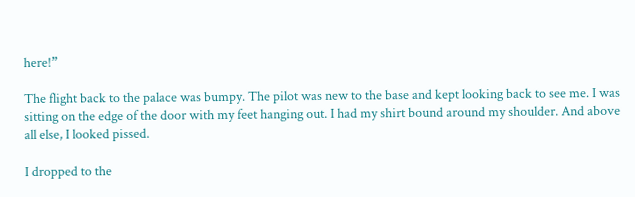here!”

The flight back to the palace was bumpy. The pilot was new to the base and kept looking back to see me. I was sitting on the edge of the door with my feet hanging out. I had my shirt bound around my shoulder. And above all else, I looked pissed.

I dropped to the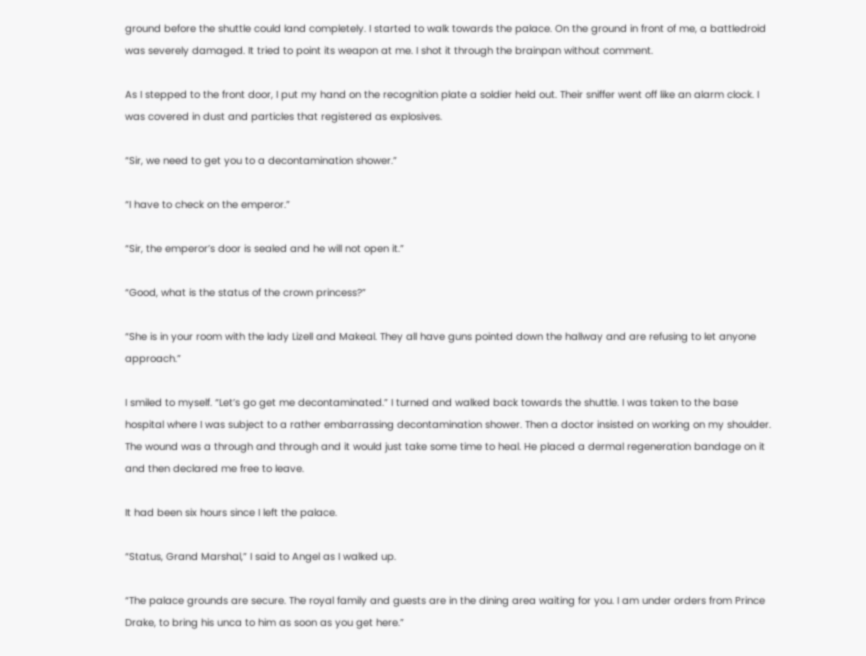ground before the shuttle could land completely. I started to walk towards the palace. On the ground in front of me, a battledroid was severely damaged. It tried to point its weapon at me. I shot it through the brainpan without comment.

As I stepped to the front door, I put my hand on the recognition plate a soldier held out. Their sniffer went off like an alarm clock. I was covered in dust and particles that registered as explosives.

“Sir, we need to get you to a decontamination shower.”

“I have to check on the emperor.”

“Sir, the emperor’s door is sealed and he will not open it.”

“Good, what is the status of the crown princess?”

“She is in your room with the lady Lizell and Makeal. They all have guns pointed down the hallway and are refusing to let anyone approach.”

I smiled to myself. “Let’s go get me decontaminated.” I turned and walked back towards the shuttle. I was taken to the base hospital where I was subject to a rather embarrassing decontamination shower. Then a doctor insisted on working on my shoulder. The wound was a through and through and it would just take some time to heal. He placed a dermal regeneration bandage on it and then declared me free to leave.

It had been six hours since I left the palace.

“Status, Grand Marshal,” I said to Angel as I walked up.

“The palace grounds are secure. The royal family and guests are in the dining area waiting for you. I am under orders from Prince Drake, to bring his unca to him as soon as you get here.”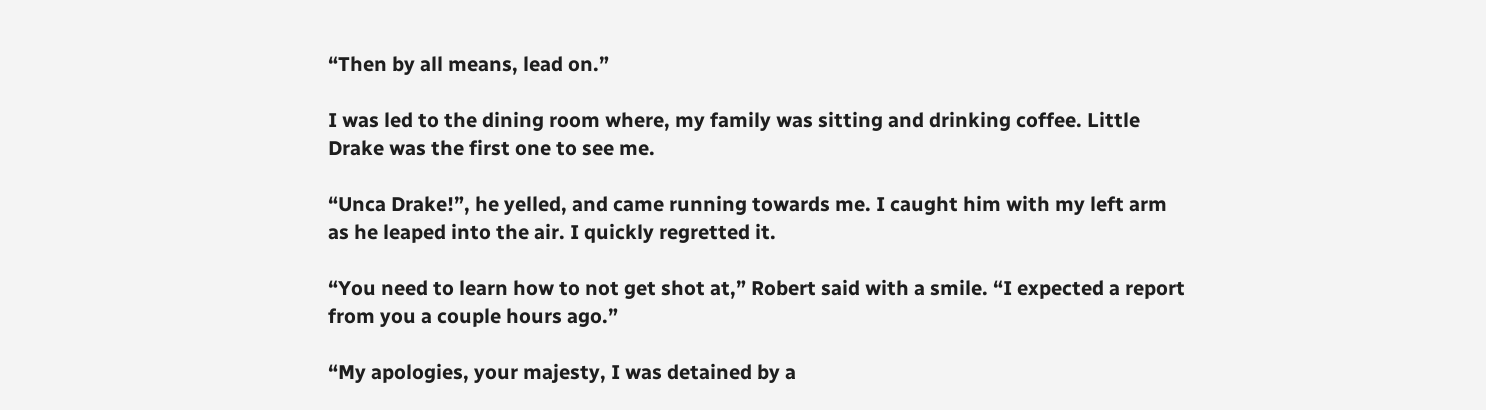“Then by all means, lead on.”

I was led to the dining room where, my family was sitting and drinking coffee. Little Drake was the first one to see me.

“Unca Drake!”, he yelled, and came running towards me. I caught him with my left arm as he leaped into the air. I quickly regretted it.

“You need to learn how to not get shot at,” Robert said with a smile. “I expected a report from you a couple hours ago.”

“My apologies, your majesty, I was detained by a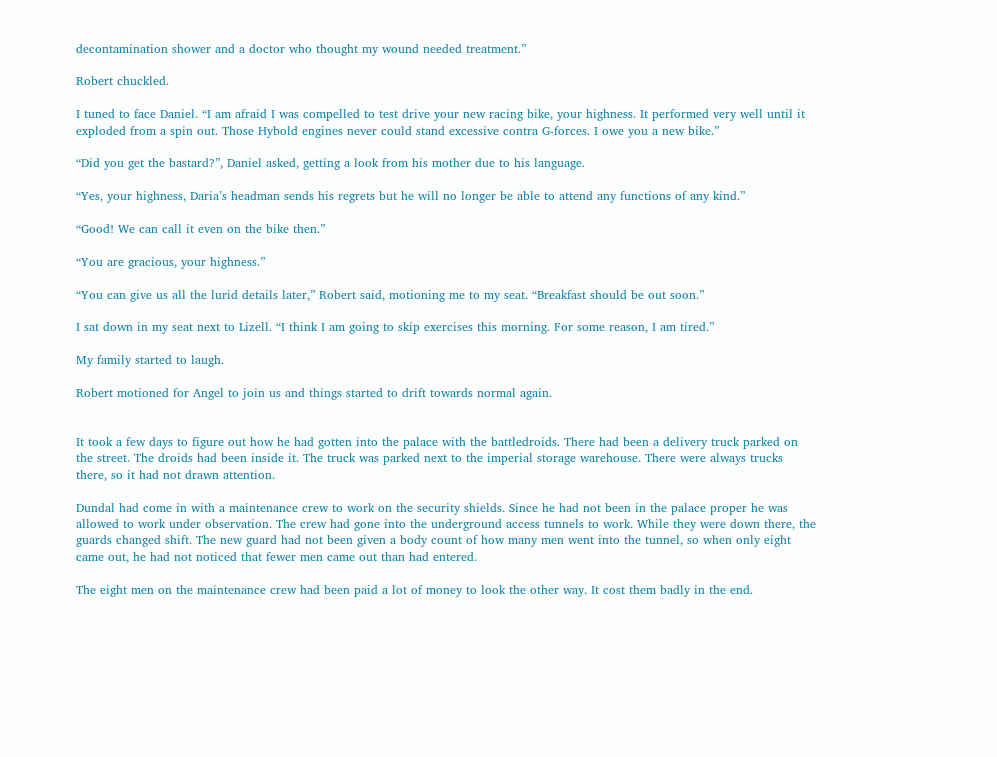decontamination shower and a doctor who thought my wound needed treatment.”

Robert chuckled.

I tuned to face Daniel. “I am afraid I was compelled to test drive your new racing bike, your highness. It performed very well until it exploded from a spin out. Those Hybold engines never could stand excessive contra G-forces. I owe you a new bike.”

“Did you get the bastard?”, Daniel asked, getting a look from his mother due to his language.

“Yes, your highness, Daria’s headman sends his regrets but he will no longer be able to attend any functions of any kind.”

“Good! We can call it even on the bike then.”

“You are gracious, your highness.”

“You can give us all the lurid details later,” Robert said, motioning me to my seat. “Breakfast should be out soon.”

I sat down in my seat next to Lizell. “I think I am going to skip exercises this morning. For some reason, I am tired.”

My family started to laugh.

Robert motioned for Angel to join us and things started to drift towards normal again.


It took a few days to figure out how he had gotten into the palace with the battledroids. There had been a delivery truck parked on the street. The droids had been inside it. The truck was parked next to the imperial storage warehouse. There were always trucks there, so it had not drawn attention.

Dundal had come in with a maintenance crew to work on the security shields. Since he had not been in the palace proper he was allowed to work under observation. The crew had gone into the underground access tunnels to work. While they were down there, the guards changed shift. The new guard had not been given a body count of how many men went into the tunnel, so when only eight came out, he had not noticed that fewer men came out than had entered.

The eight men on the maintenance crew had been paid a lot of money to look the other way. It cost them badly in the end.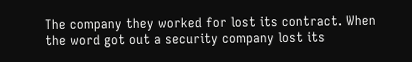The company they worked for lost its contract. When the word got out a security company lost its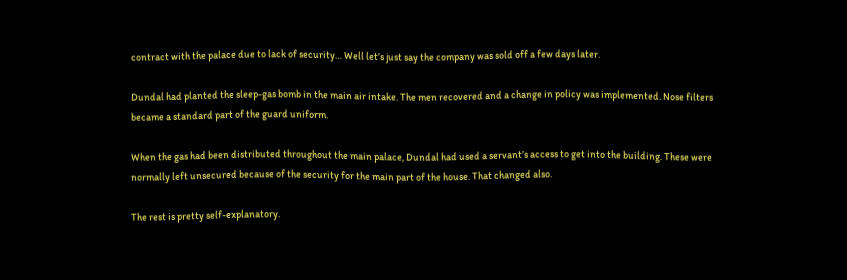contract with the palace due to lack of security… Well let’s just say the company was sold off a few days later.

Dundal had planted the sleep-gas bomb in the main air intake. The men recovered and a change in policy was implemented. Nose filters became a standard part of the guard uniform.

When the gas had been distributed throughout the main palace, Dundal had used a servant’s access to get into the building. These were normally left unsecured because of the security for the main part of the house. That changed also.

The rest is pretty self-explanatory.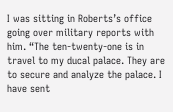I was sitting in Roberts’s office going over military reports with him. “The ten-twenty-one is in travel to my ducal palace. They are to secure and analyze the palace. I have sent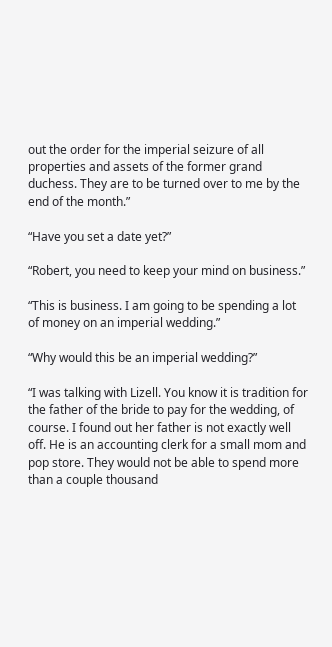out the order for the imperial seizure of all properties and assets of the former grand duchess. They are to be turned over to me by the end of the month.”

“Have you set a date yet?”

“Robert, you need to keep your mind on business.”

“This is business. I am going to be spending a lot of money on an imperial wedding.”

“Why would this be an imperial wedding?”

“I was talking with Lizell. You know it is tradition for the father of the bride to pay for the wedding, of course. I found out her father is not exactly well off. He is an accounting clerk for a small mom and pop store. They would not be able to spend more than a couple thousand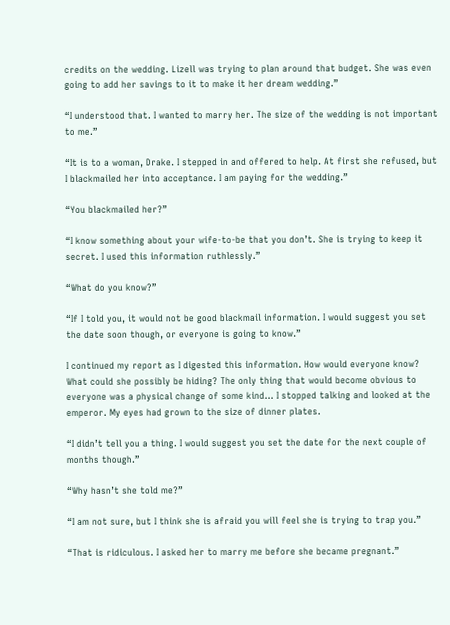credits on the wedding. Lizell was trying to plan around that budget. She was even going to add her savings to it to make it her dream wedding.”

“I understood that. I wanted to marry her. The size of the wedding is not important to me.”

“It is to a woman, Drake. I stepped in and offered to help. At first she refused, but I blackmailed her into acceptance. I am paying for the wedding.”

“You blackmailed her?”

“I know something about your wife-to-be that you don’t. She is trying to keep it secret. I used this information ruthlessly.”

“What do you know?”

“If I told you, it would not be good blackmail information. I would suggest you set the date soon though, or everyone is going to know.”

I continued my report as I digested this information. How would everyone know? What could she possibly be hiding? The only thing that would become obvious to everyone was a physical change of some kind… I stopped talking and looked at the emperor. My eyes had grown to the size of dinner plates.

“I didn’t tell you a thing. I would suggest you set the date for the next couple of months though.”

“Why hasn’t she told me?”

“I am not sure, but I think she is afraid you will feel she is trying to trap you.”

“That is ridiculous. I asked her to marry me before she became pregnant.”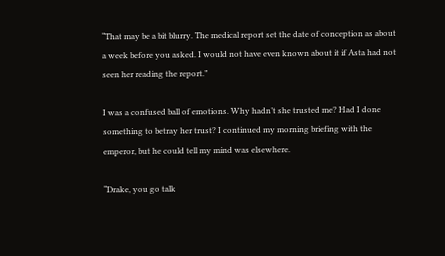“That may be a bit blurry. The medical report set the date of conception as about a week before you asked. I would not have even known about it if Asta had not seen her reading the report.”

I was a confused ball of emotions. Why hadn’t she trusted me? Had I done something to betray her trust? I continued my morning briefing with the emperor, but he could tell my mind was elsewhere.

“Drake, you go talk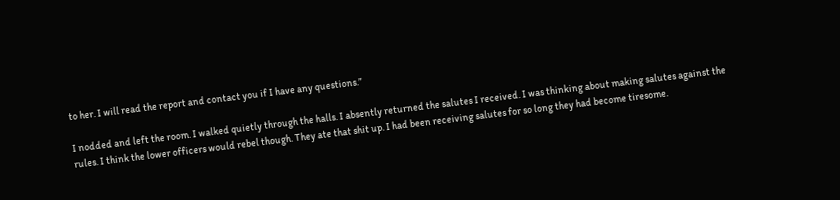to her. I will read the report and contact you if I have any questions.”

I nodded and left the room. I walked quietly through the halls. I absently returned the salutes I received. I was thinking about making salutes against the rules. I think the lower officers would rebel though. They ate that shit up. I had been receiving salutes for so long they had become tiresome.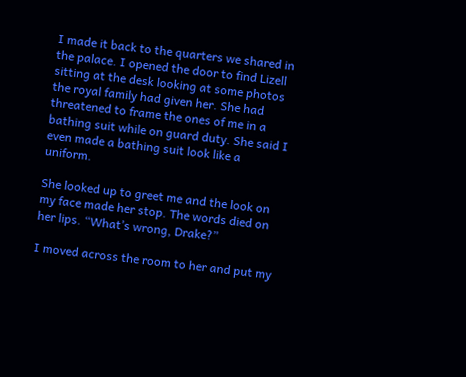I made it back to the quarters we shared in the palace. I opened the door to find Lizell sitting at the desk looking at some photos the royal family had given her. She had threatened to frame the ones of me in a bathing suit while on guard duty. She said I even made a bathing suit look like a uniform.

She looked up to greet me and the look on my face made her stop. The words died on her lips. “What’s wrong, Drake?”

I moved across the room to her and put my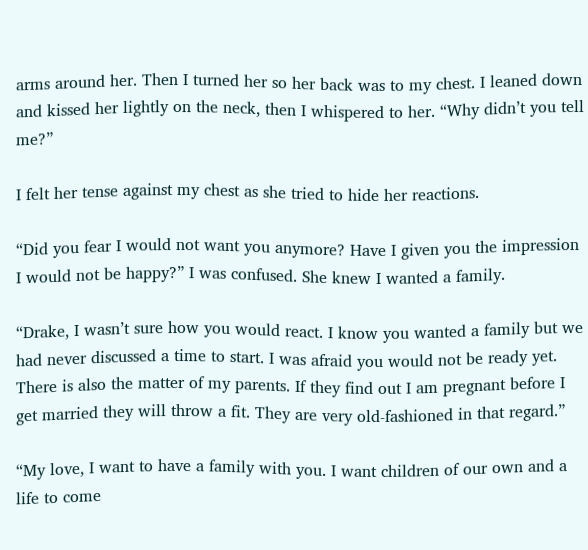arms around her. Then I turned her so her back was to my chest. I leaned down and kissed her lightly on the neck, then I whispered to her. “Why didn’t you tell me?”

I felt her tense against my chest as she tried to hide her reactions.

“Did you fear I would not want you anymore? Have I given you the impression I would not be happy?” I was confused. She knew I wanted a family.

“Drake, I wasn’t sure how you would react. I know you wanted a family but we had never discussed a time to start. I was afraid you would not be ready yet. There is also the matter of my parents. If they find out I am pregnant before I get married they will throw a fit. They are very old-fashioned in that regard.”

“My love, I want to have a family with you. I want children of our own and a life to come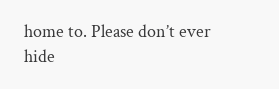home to. Please don’t ever hide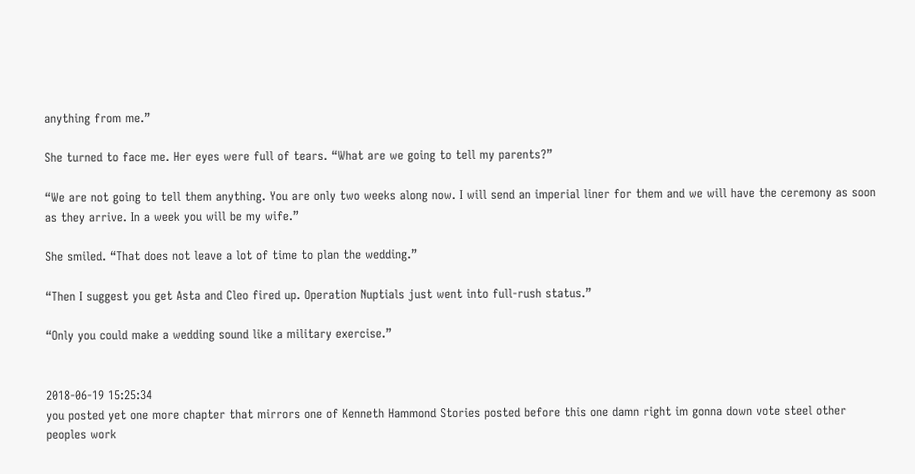anything from me.”

She turned to face me. Her eyes were full of tears. “What are we going to tell my parents?”

“We are not going to tell them anything. You are only two weeks along now. I will send an imperial liner for them and we will have the ceremony as soon as they arrive. In a week you will be my wife.”

She smiled. “That does not leave a lot of time to plan the wedding.”

“Then I suggest you get Asta and Cleo fired up. Operation Nuptials just went into full-rush status.”

“Only you could make a wedding sound like a military exercise.”


2018-06-19 15:25:34
you posted yet one more chapter that mirrors one of Kenneth Hammond Stories posted before this one damn right im gonna down vote steel other peoples work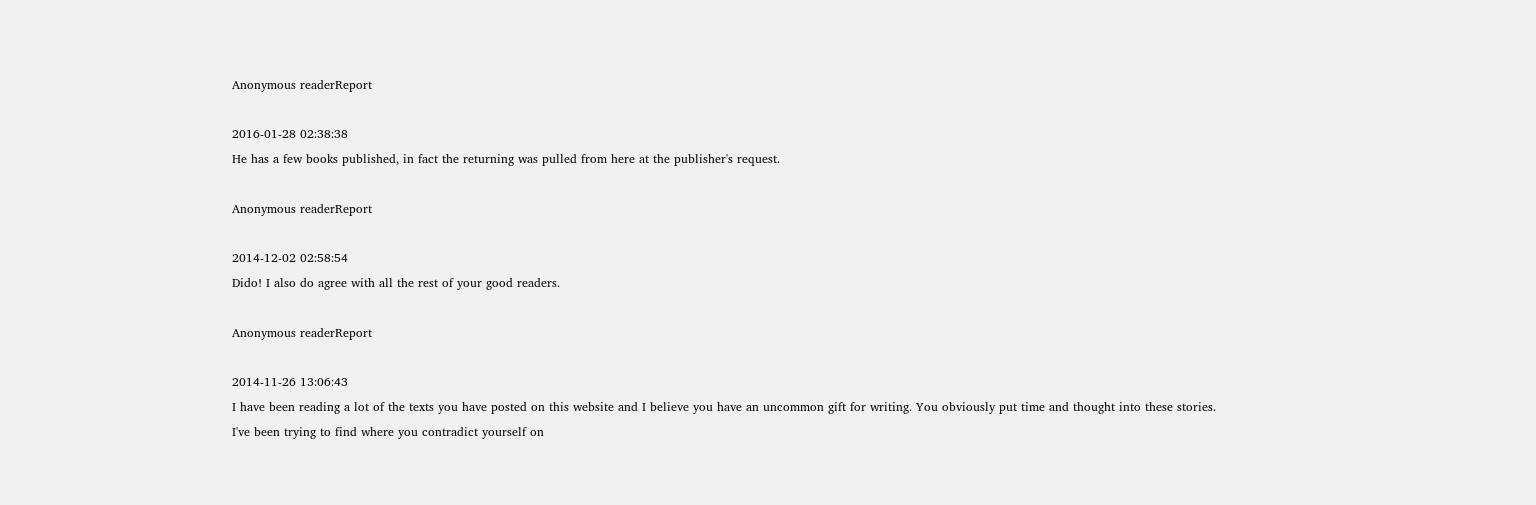Anonymous readerReport

2016-01-28 02:38:38
He has a few books published, in fact the returning was pulled from here at the publisher's request.

Anonymous readerReport

2014-12-02 02:58:54
Dido! I also do agree with all the rest of your good readers.

Anonymous readerReport

2014-11-26 13:06:43
I have been reading a lot of the texts you have posted on this website and I believe you have an uncommon gift for writing. You obviously put time and thought into these stories. I've been trying to find where you contradict yourself on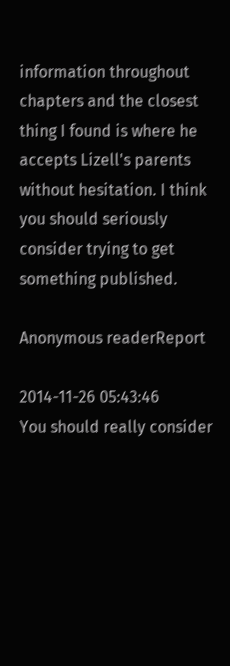information throughout chapters and the closest thing I found is where he accepts Lizell's parents without hesitation. I think you should seriously consider trying to get something published.

Anonymous readerReport

2014-11-26 05:43:46
You should really consider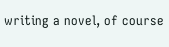writing a novel, of course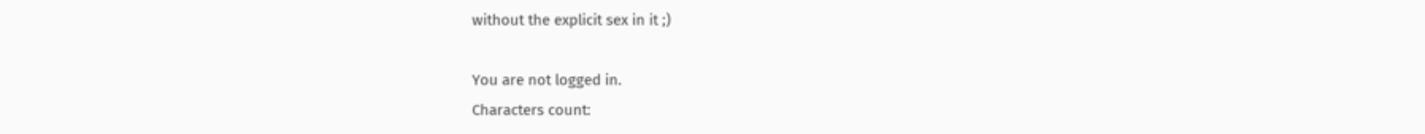without the explicit sex in it ;)

You are not logged in.
Characters count: